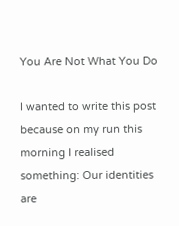You Are Not What You Do

I wanted to write this post because on my run this morning I realised something: Our identities are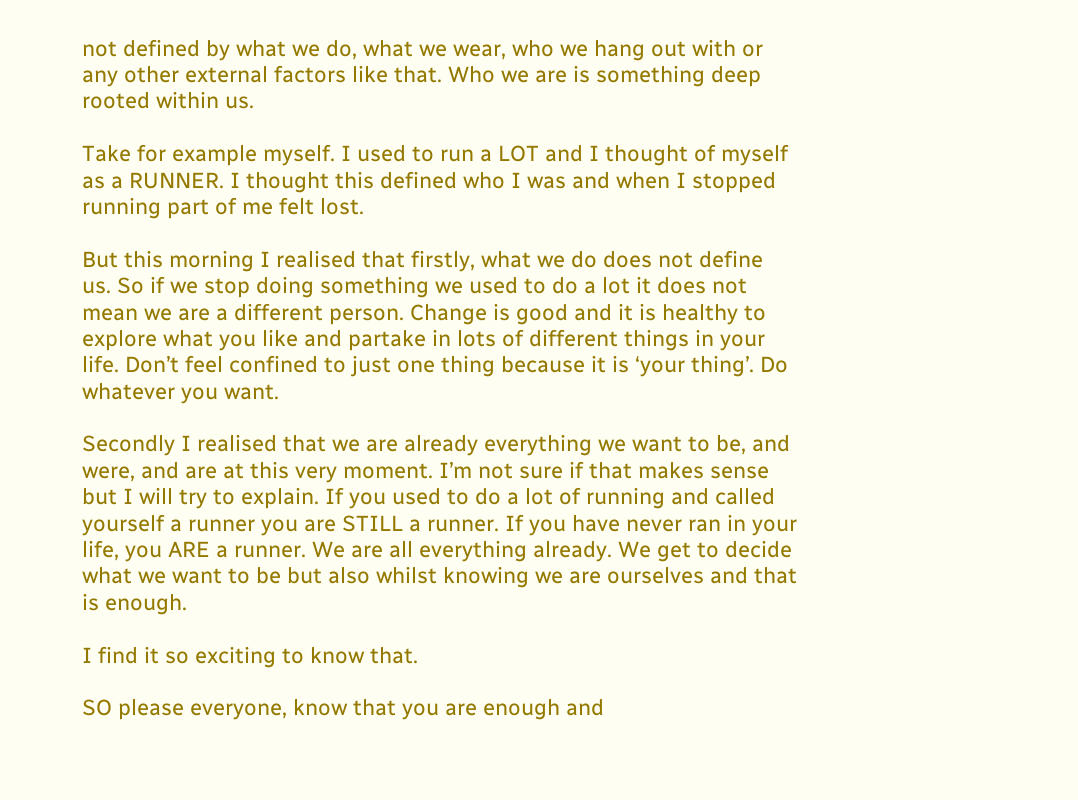not defined by what we do, what we wear, who we hang out with or any other external factors like that. Who we are is something deep rooted within us.

Take for example myself. I used to run a LOT and I thought of myself as a RUNNER. I thought this defined who I was and when I stopped running part of me felt lost.

But this morning I realised that firstly, what we do does not define us. So if we stop doing something we used to do a lot it does not mean we are a different person. Change is good and it is healthy to explore what you like and partake in lots of different things in your life. Don’t feel confined to just one thing because it is ‘your thing’. Do whatever you want.

Secondly I realised that we are already everything we want to be, and were, and are at this very moment. I’m not sure if that makes sense but I will try to explain. If you used to do a lot of running and called yourself a runner you are STILL a runner. If you have never ran in your life, you ARE a runner. We are all everything already. We get to decide what we want to be but also whilst knowing we are ourselves and that is enough.

I find it so exciting to know that.

SO please everyone, know that you are enough and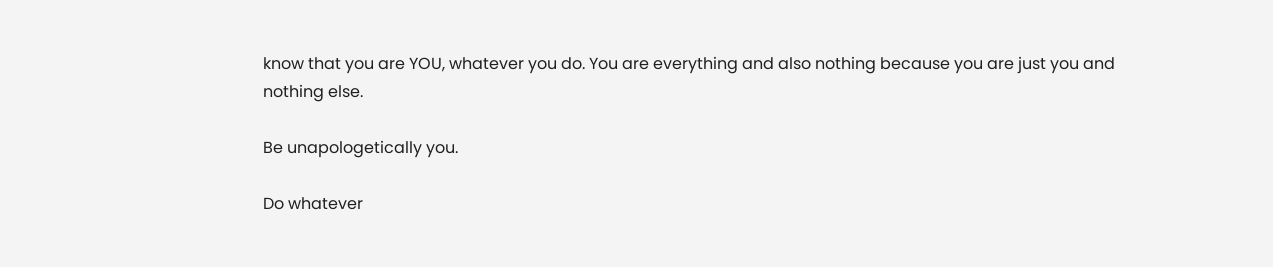know that you are YOU, whatever you do. You are everything and also nothing because you are just you and nothing else.

Be unapologetically you.

Do whatever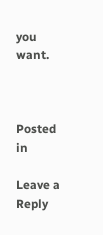you want.



Posted in

Leave a Reply